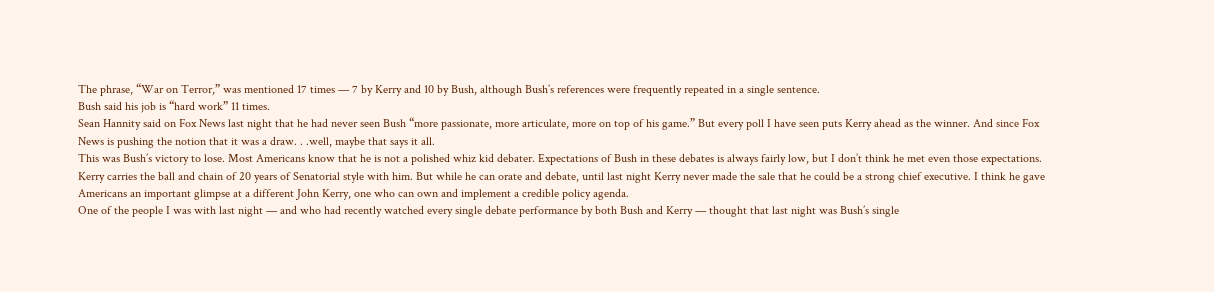The phrase, “War on Terror,” was mentioned 17 times — 7 by Kerry and 10 by Bush, although Bush’s references were frequently repeated in a single sentence.
Bush said his job is “hard work” 11 times.
Sean Hannity said on Fox News last night that he had never seen Bush “more passionate, more articulate, more on top of his game.” But every poll I have seen puts Kerry ahead as the winner. And since Fox News is pushing the notion that it was a draw. . .well, maybe that says it all.
This was Bush’s victory to lose. Most Americans know that he is not a polished whiz kid debater. Expectations of Bush in these debates is always fairly low, but I don’t think he met even those expectations.
Kerry carries the ball and chain of 20 years of Senatorial style with him. But while he can orate and debate, until last night Kerry never made the sale that he could be a strong chief executive. I think he gave Americans an important glimpse at a different John Kerry, one who can own and implement a credible policy agenda.
One of the people I was with last night — and who had recently watched every single debate performance by both Bush and Kerry — thought that last night was Bush’s single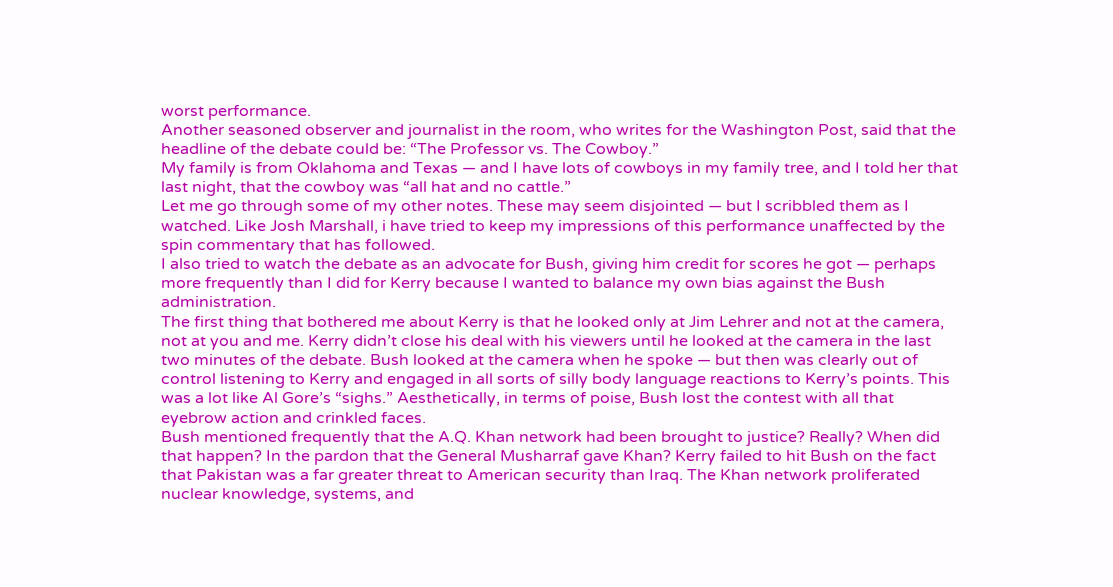worst performance.
Another seasoned observer and journalist in the room, who writes for the Washington Post, said that the headline of the debate could be: “The Professor vs. The Cowboy.”
My family is from Oklahoma and Texas — and I have lots of cowboys in my family tree, and I told her that last night, that the cowboy was “all hat and no cattle.”
Let me go through some of my other notes. These may seem disjointed — but I scribbled them as I watched. Like Josh Marshall, i have tried to keep my impressions of this performance unaffected by the spin commentary that has followed.
I also tried to watch the debate as an advocate for Bush, giving him credit for scores he got — perhaps more frequently than I did for Kerry because I wanted to balance my own bias against the Bush administration.
The first thing that bothered me about Kerry is that he looked only at Jim Lehrer and not at the camera, not at you and me. Kerry didn’t close his deal with his viewers until he looked at the camera in the last two minutes of the debate. Bush looked at the camera when he spoke — but then was clearly out of control listening to Kerry and engaged in all sorts of silly body language reactions to Kerry’s points. This was a lot like Al Gore’s “sighs.” Aesthetically, in terms of poise, Bush lost the contest with all that eyebrow action and crinkled faces.
Bush mentioned frequently that the A.Q. Khan network had been brought to justice? Really? When did that happen? In the pardon that the General Musharraf gave Khan? Kerry failed to hit Bush on the fact that Pakistan was a far greater threat to American security than Iraq. The Khan network proliferated nuclear knowledge, systems, and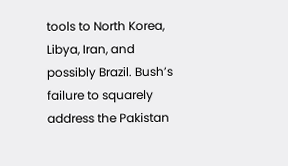tools to North Korea, Libya, Iran, and possibly Brazil. Bush’s failure to squarely address the Pakistan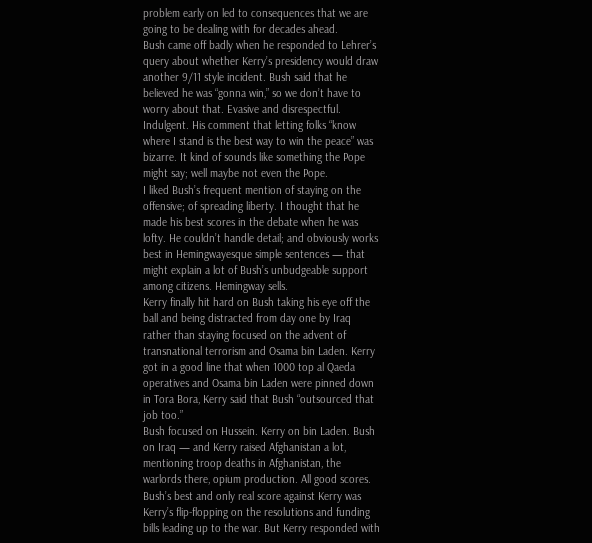problem early on led to consequences that we are going to be dealing with for decades ahead.
Bush came off badly when he responded to Lehrer’s query about whether Kerry’s presidency would draw another 9/11 style incident. Bush said that he believed he was “gonna win,” so we don’t have to worry about that. Evasive and disrespectful. Indulgent. His comment that letting folks “know where I stand is the best way to win the peace” was bizarre. It kind of sounds like something the Pope might say; well maybe not even the Pope.
I liked Bush’s frequent mention of staying on the offensive; of spreading liberty. I thought that he made his best scores in the debate when he was lofty. He couldn’t handle detail; and obviously works best in Hemingwayesque simple sentences — that might explain a lot of Bush’s unbudgeable support among citizens. Hemingway sells.
Kerry finally hit hard on Bush taking his eye off the ball and being distracted from day one by Iraq rather than staying focused on the advent of transnational terrorism and Osama bin Laden. Kerry got in a good line that when 1000 top al Qaeda operatives and Osama bin Laden were pinned down in Tora Bora, Kerry said that Bush “outsourced that job too.”
Bush focused on Hussein. Kerry on bin Laden. Bush on Iraq — and Kerry raised Afghanistan a lot, mentioning troop deaths in Afghanistan, the warlords there, opium production. All good scores.
Bush’s best and only real score against Kerry was Kerry’s flip-flopping on the resolutions and funding bills leading up to the war. But Kerry responded with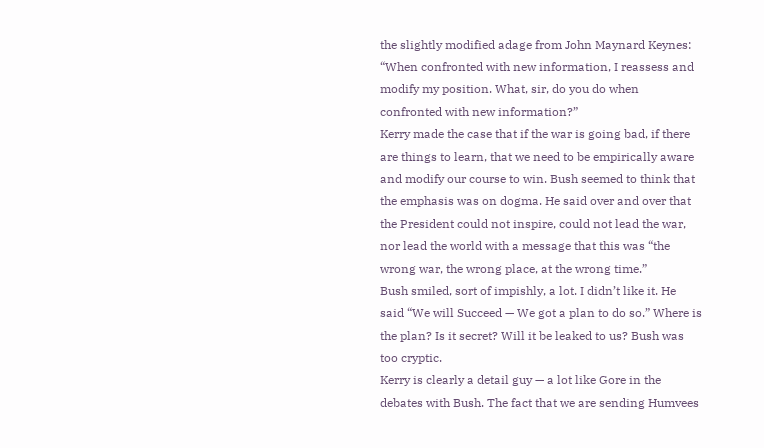the slightly modified adage from John Maynard Keynes: “When confronted with new information, I reassess and modify my position. What, sir, do you do when confronted with new information?”
Kerry made the case that if the war is going bad, if there are things to learn, that we need to be empirically aware and modify our course to win. Bush seemed to think that the emphasis was on dogma. He said over and over that the President could not inspire, could not lead the war, nor lead the world with a message that this was “the wrong war, the wrong place, at the wrong time.”
Bush smiled, sort of impishly, a lot. I didn’t like it. He said “We will Succeed — We got a plan to do so.” Where is the plan? Is it secret? Will it be leaked to us? Bush was too cryptic.
Kerry is clearly a detail guy — a lot like Gore in the debates with Bush. The fact that we are sending Humvees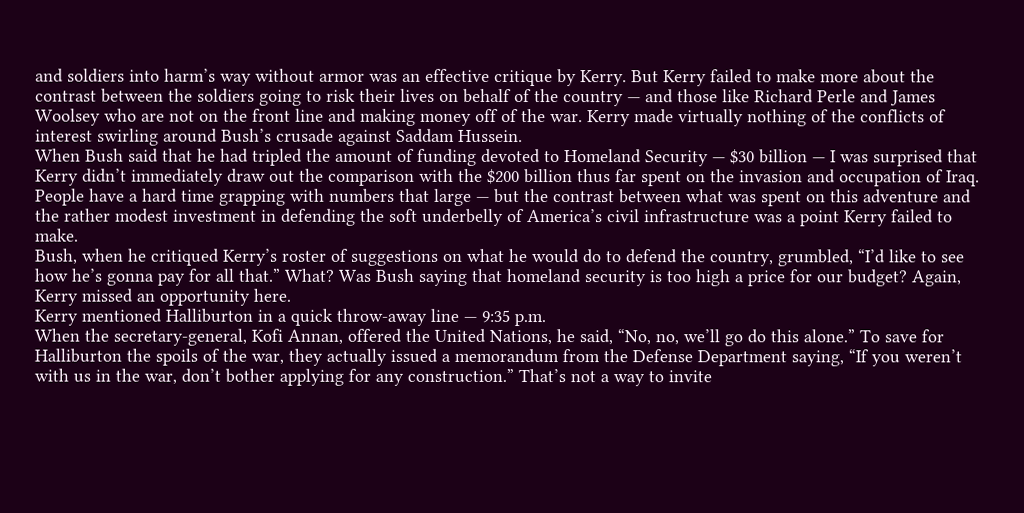and soldiers into harm’s way without armor was an effective critique by Kerry. But Kerry failed to make more about the contrast between the soldiers going to risk their lives on behalf of the country — and those like Richard Perle and James Woolsey who are not on the front line and making money off of the war. Kerry made virtually nothing of the conflicts of interest swirling around Bush’s crusade against Saddam Hussein.
When Bush said that he had tripled the amount of funding devoted to Homeland Security — $30 billion — I was surprised that Kerry didn’t immediately draw out the comparison with the $200 billion thus far spent on the invasion and occupation of Iraq. People have a hard time grapping with numbers that large — but the contrast between what was spent on this adventure and the rather modest investment in defending the soft underbelly of America’s civil infrastructure was a point Kerry failed to make.
Bush, when he critiqued Kerry’s roster of suggestions on what he would do to defend the country, grumbled, “I’d like to see how he’s gonna pay for all that.” What? Was Bush saying that homeland security is too high a price for our budget? Again, Kerry missed an opportunity here.
Kerry mentioned Halliburton in a quick throw-away line — 9:35 p.m.
When the secretary-general, Kofi Annan, offered the United Nations, he said, “No, no, we’ll go do this alone.” To save for Halliburton the spoils of the war, they actually issued a memorandum from the Defense Department saying, “If you weren’t with us in the war, don’t bother applying for any construction.” That’s not a way to invite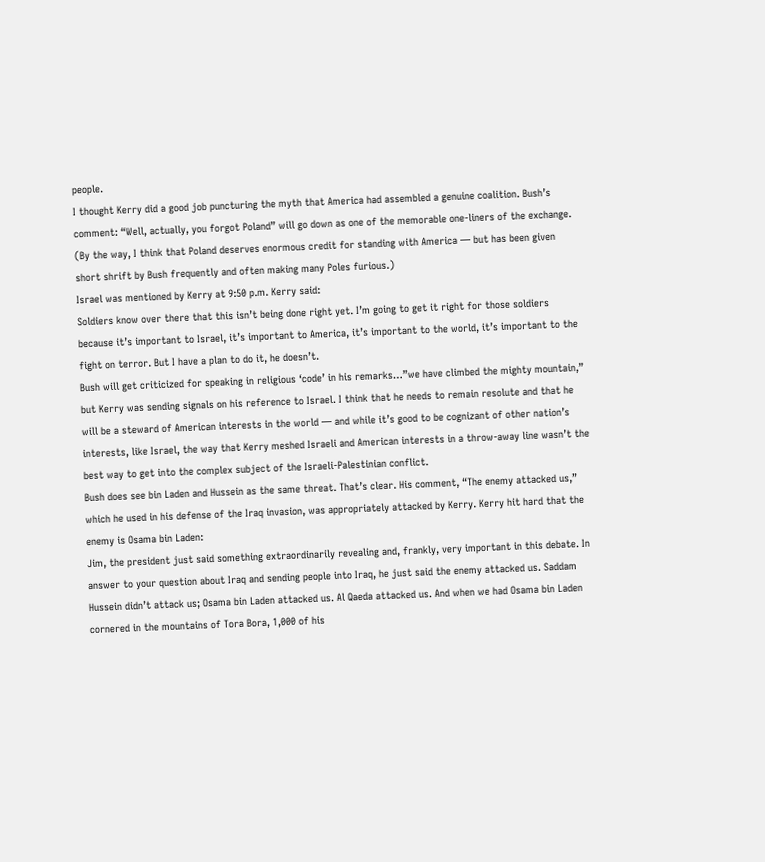people.
I thought Kerry did a good job puncturing the myth that America had assembled a genuine coalition. Bush’s comment: “Well, actually, you forgot Poland” will go down as one of the memorable one-liners of the exchange. (By the way, I think that Poland deserves enormous credit for standing with America — but has been given short shrift by Bush frequently and often making many Poles furious.)
Israel was mentioned by Kerry at 9:50 p.m. Kerry said:
Soldiers know over there that this isn’t being done right yet. I’m going to get it right for those soldiers because it’s important to Israel, it’s important to America, it’s important to the world, it’s important to the fight on terror. But I have a plan to do it, he doesn’t.
Bush will get criticized for speaking in religious ‘code’ in his remarks…”we have climbed the mighty mountain,” but Kerry was sending signals on his reference to Israel. I think that he needs to remain resolute and that he will be a steward of American interests in the world — and while it’s good to be cognizant of other nation’s interests, like Israel, the way that Kerry meshed Israeli and American interests in a throw-away line wasn’t the best way to get into the complex subject of the Israeli-Palestinian conflict.
Bush does see bin Laden and Hussein as the same threat. That’s clear. His comment, “The enemy attacked us,” which he used in his defense of the Iraq invasion, was appropriately attacked by Kerry. Kerry hit hard that the enemy is Osama bin Laden:
Jim, the president just said something extraordinarily revealing and, frankly, very important in this debate. In answer to your question about Iraq and sending people into Iraq, he just said the enemy attacked us. Saddam Hussein didn’t attack us; Osama bin Laden attacked us. Al Qaeda attacked us. And when we had Osama bin Laden cornered in the mountains of Tora Bora, 1,000 of his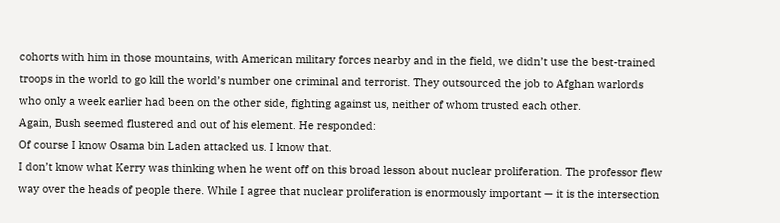cohorts with him in those mountains, with American military forces nearby and in the field, we didn’t use the best-trained troops in the world to go kill the world’s number one criminal and terrorist. They outsourced the job to Afghan warlords who only a week earlier had been on the other side, fighting against us, neither of whom trusted each other.
Again, Bush seemed flustered and out of his element. He responded:
Of course I know Osama bin Laden attacked us. I know that.
I don’t know what Kerry was thinking when he went off on this broad lesson about nuclear proliferation. The professor flew way over the heads of people there. While I agree that nuclear proliferation is enormously important — it is the intersection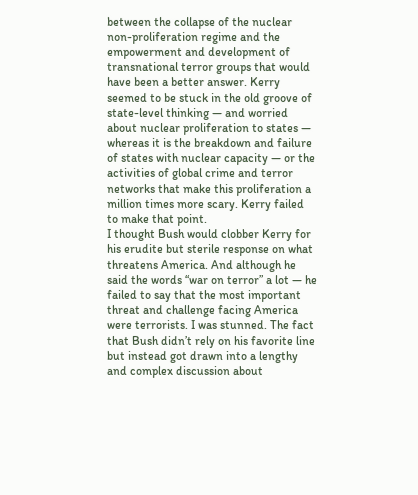between the collapse of the nuclear non-proliferation regime and the empowerment and development of transnational terror groups that would have been a better answer. Kerry seemed to be stuck in the old groove of state-level thinking — and worried about nuclear proliferation to states — whereas it is the breakdown and failure of states with nuclear capacity — or the activities of global crime and terror networks that make this proliferation a million times more scary. Kerry failed to make that point.
I thought Bush would clobber Kerry for his erudite but sterile response on what threatens America. And although he said the words “war on terror” a lot — he failed to say that the most important threat and challenge facing America were terrorists. I was stunned. The fact that Bush didn’t rely on his favorite line but instead got drawn into a lengthy and complex discussion about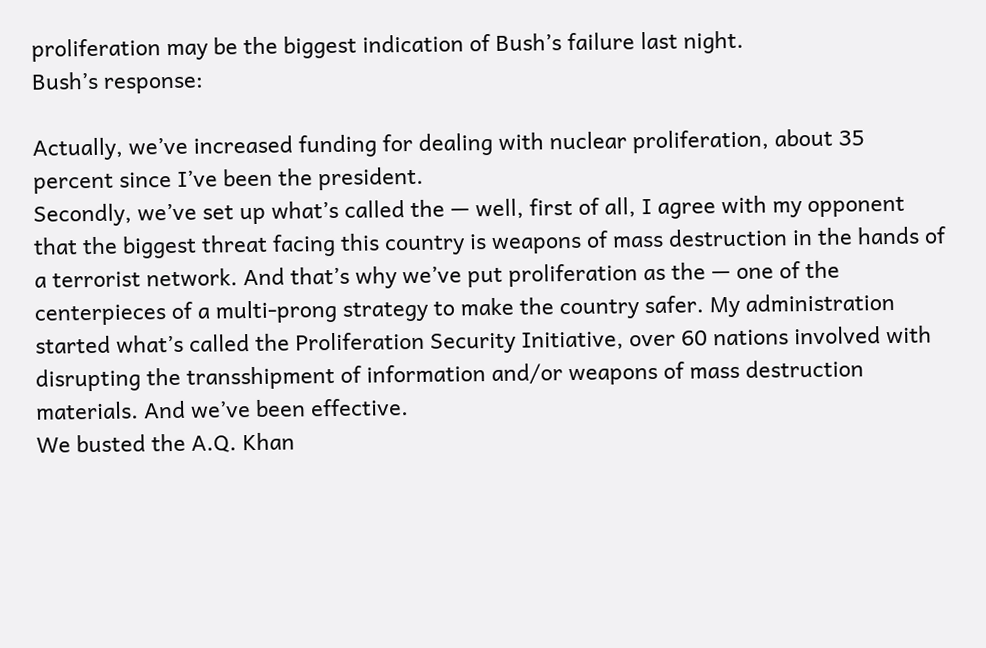proliferation may be the biggest indication of Bush’s failure last night.
Bush’s response:

Actually, we’ve increased funding for dealing with nuclear proliferation, about 35 percent since I’ve been the president.
Secondly, we’ve set up what’s called the — well, first of all, I agree with my opponent that the biggest threat facing this country is weapons of mass destruction in the hands of a terrorist network. And that’s why we’ve put proliferation as the — one of the centerpieces of a multi-prong strategy to make the country safer. My administration started what’s called the Proliferation Security Initiative, over 60 nations involved with disrupting the transshipment of information and/or weapons of mass destruction materials. And we’ve been effective.
We busted the A.Q. Khan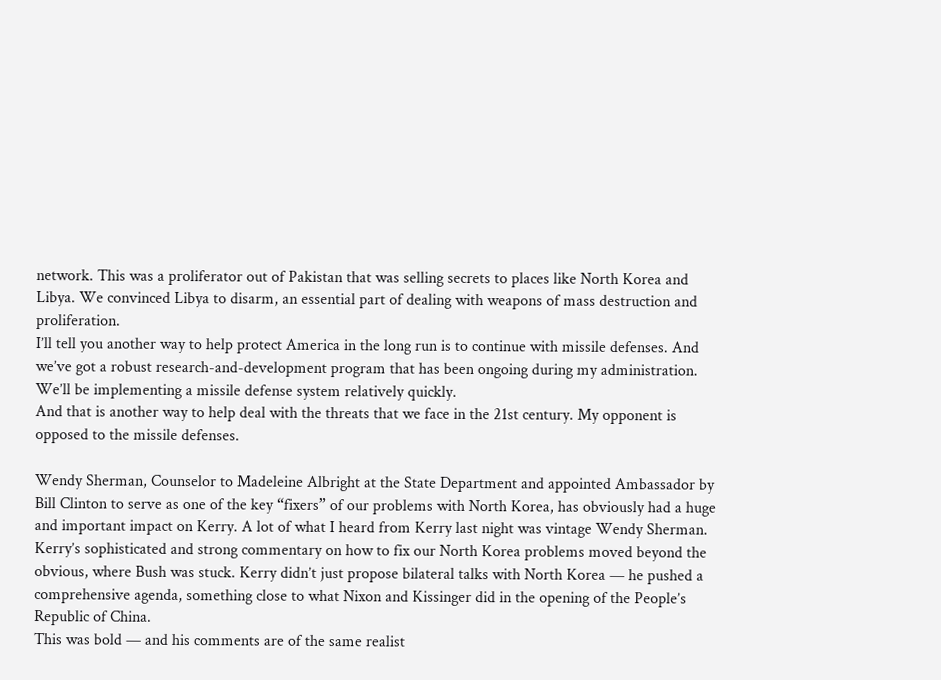network. This was a proliferator out of Pakistan that was selling secrets to places like North Korea and Libya. We convinced Libya to disarm, an essential part of dealing with weapons of mass destruction and proliferation.
I’ll tell you another way to help protect America in the long run is to continue with missile defenses. And we’ve got a robust research-and-development program that has been ongoing during my administration.
We’ll be implementing a missile defense system relatively quickly.
And that is another way to help deal with the threats that we face in the 21st century. My opponent is opposed to the missile defenses.

Wendy Sherman, Counselor to Madeleine Albright at the State Department and appointed Ambassador by Bill Clinton to serve as one of the key “fixers” of our problems with North Korea, has obviously had a huge and important impact on Kerry. A lot of what I heard from Kerry last night was vintage Wendy Sherman.
Kerry’s sophisticated and strong commentary on how to fix our North Korea problems moved beyond the obvious, where Bush was stuck. Kerry didn’t just propose bilateral talks with North Korea — he pushed a comprehensive agenda, something close to what Nixon and Kissinger did in the opening of the People’s Republic of China.
This was bold — and his comments are of the same realist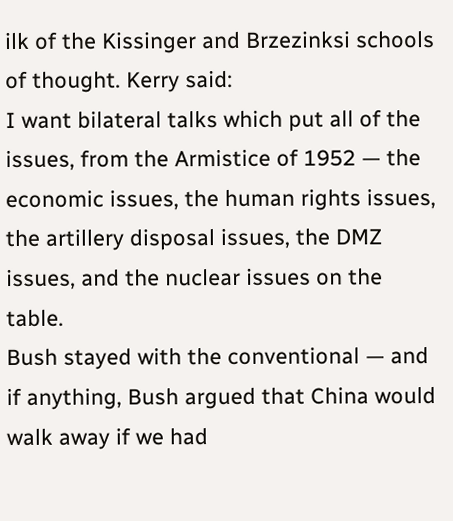ilk of the Kissinger and Brzezinksi schools of thought. Kerry said:
I want bilateral talks which put all of the issues, from the Armistice of 1952 — the economic issues, the human rights issues, the artillery disposal issues, the DMZ issues, and the nuclear issues on the table.
Bush stayed with the conventional — and if anything, Bush argued that China would walk away if we had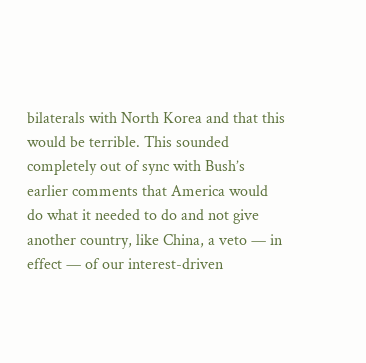bilaterals with North Korea and that this would be terrible. This sounded completely out of sync with Bush’s earlier comments that America would do what it needed to do and not give another country, like China, a veto — in effect — of our interest-driven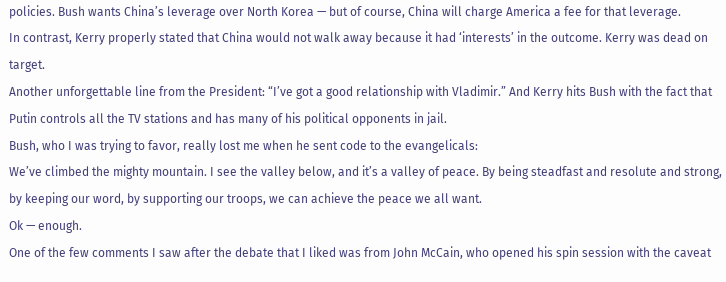policies. Bush wants China’s leverage over North Korea — but of course, China will charge America a fee for that leverage.
In contrast, Kerry properly stated that China would not walk away because it had ‘interests’ in the outcome. Kerry was dead on target.
Another unforgettable line from the President: “I’ve got a good relationship with Vladimir.” And Kerry hits Bush with the fact that Putin controls all the TV stations and has many of his political opponents in jail.
Bush, who I was trying to favor, really lost me when he sent code to the evangelicals:
We’ve climbed the mighty mountain. I see the valley below, and it’s a valley of peace. By being steadfast and resolute and strong, by keeping our word, by supporting our troops, we can achieve the peace we all want.
Ok — enough.
One of the few comments I saw after the debate that I liked was from John McCain, who opened his spin session with the caveat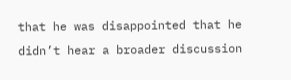that he was disappointed that he didn’t hear a broader discussion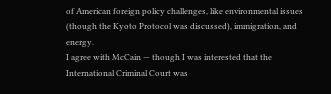of American foreign policy challenges, like environmental issues (though the Kyoto Protocol was discussed), immigration, and energy.
I agree with McCain — though I was interested that the International Criminal Court was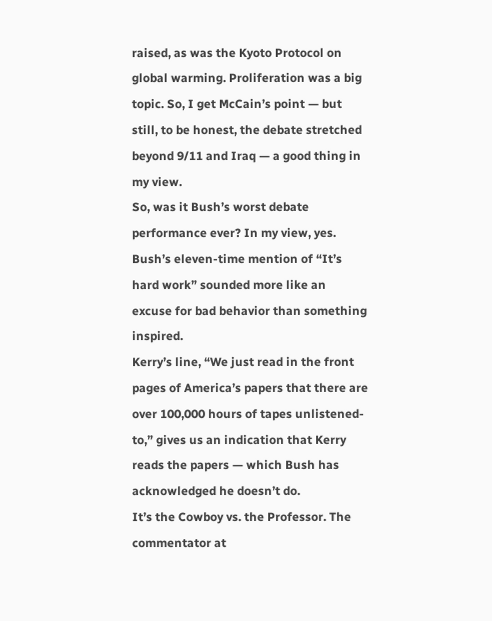raised, as was the Kyoto Protocol on global warming. Proliferation was a big topic. So, I get McCain’s point — but still, to be honest, the debate stretched beyond 9/11 and Iraq — a good thing in my view.
So, was it Bush’s worst debate performance ever? In my view, yes.
Bush’s eleven-time mention of “It’s hard work” sounded more like an excuse for bad behavior than something inspired.
Kerry’s line, “We just read in the front pages of America’s papers that there are over 100,000 hours of tapes unlistened-to,” gives us an indication that Kerry reads the papers — which Bush has acknowledged he doesn’t do.
It’s the Cowboy vs. the Professor. The commentator at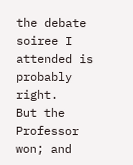the debate soiree I attended is probably right.
But the Professor won; and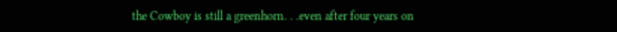the Cowboy is still a greenhorn. . .even after four years on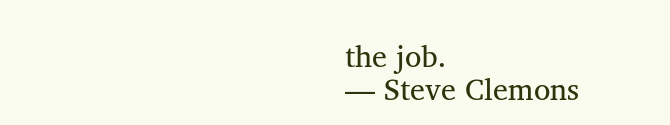the job.
— Steve Clemons